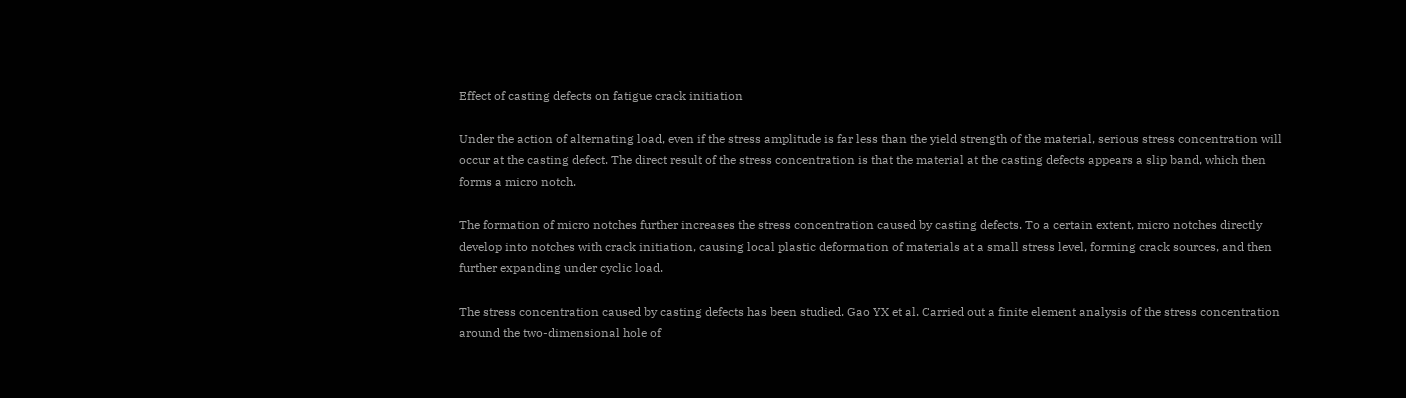Effect of casting defects on fatigue crack initiation

Under the action of alternating load, even if the stress amplitude is far less than the yield strength of the material, serious stress concentration will occur at the casting defect. The direct result of the stress concentration is that the material at the casting defects appears a slip band, which then forms a micro notch.

The formation of micro notches further increases the stress concentration caused by casting defects. To a certain extent, micro notches directly develop into notches with crack initiation, causing local plastic deformation of materials at a small stress level, forming crack sources, and then further expanding under cyclic load.

The stress concentration caused by casting defects has been studied. Gao YX et al. Carried out a finite element analysis of the stress concentration around the two-dimensional hole of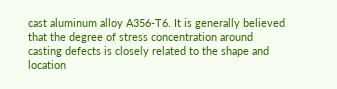cast aluminum alloy A356-T6. It is generally believed that the degree of stress concentration around casting defects is closely related to the shape and location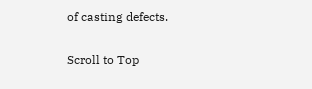of casting defects.

Scroll to Top